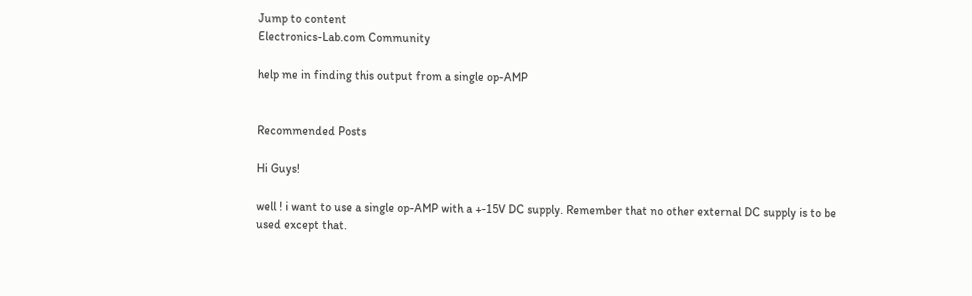Jump to content
Electronics-Lab.com Community

help me in finding this output from a single op-AMP


Recommended Posts

Hi Guys!

well ! i want to use a single op-AMP with a +-15V DC supply. Remember that no other external DC supply is to be used except that.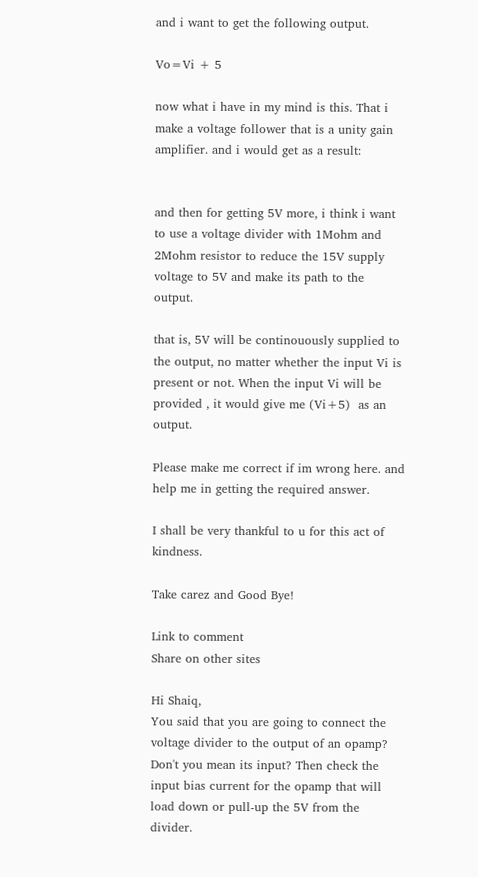and i want to get the following output.

Vo=Vi + 5

now what i have in my mind is this. That i make a voltage follower that is a unity gain amplifier. and i would get as a result:


and then for getting 5V more, i think i want to use a voltage divider with 1Mohm and 2Mohm resistor to reduce the 15V supply voltage to 5V and make its path to the output.

that is, 5V will be continouously supplied to the output, no matter whether the input Vi is present or not. When the input Vi will be provided , it would give me (Vi+5)  as an output.

Please make me correct if im wrong here. and help me in getting the required answer.

I shall be very thankful to u for this act of kindness.

Take carez and Good Bye!

Link to comment
Share on other sites

Hi Shaiq,
You said that you are going to connect the voltage divider to the output of an opamp?
Don't you mean its input? Then check the input bias current for the opamp that will load down or pull-up the 5V from the divider.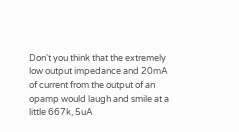Don't you think that the extremely low output impedance and 20mA of current from the output of an opamp would laugh and smile at a little 667k, 5uA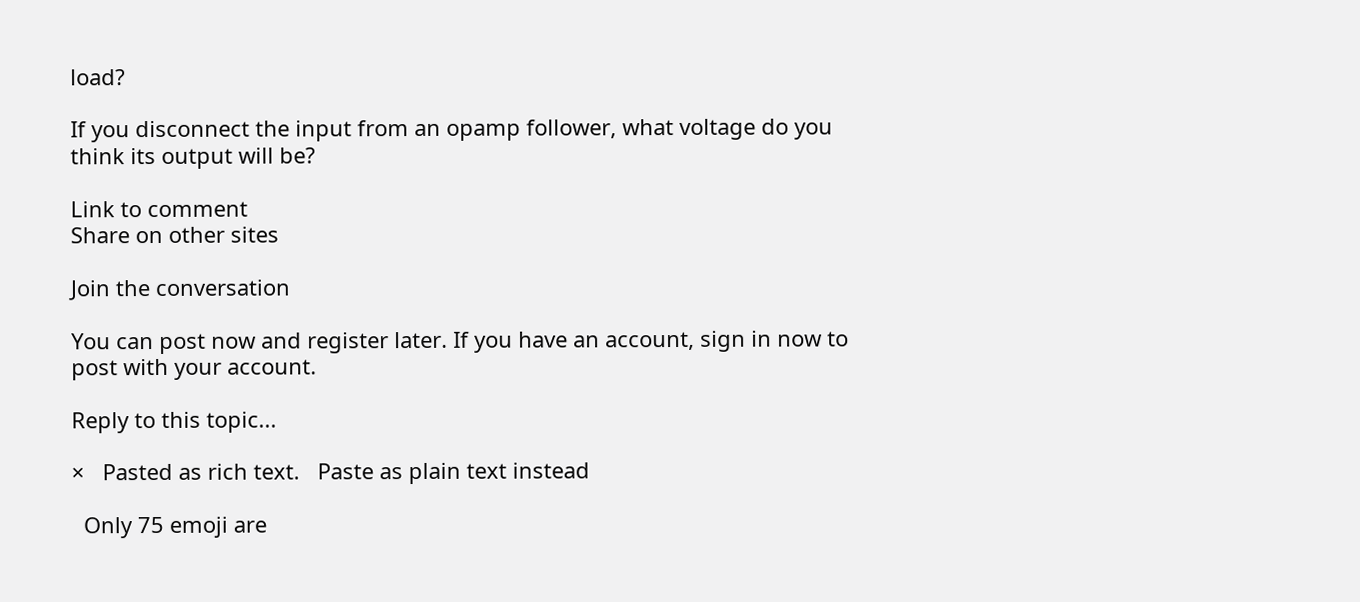load?

If you disconnect the input from an opamp follower, what voltage do you think its output will be?

Link to comment
Share on other sites

Join the conversation

You can post now and register later. If you have an account, sign in now to post with your account.

Reply to this topic...

×   Pasted as rich text.   Paste as plain text instead

  Only 75 emoji are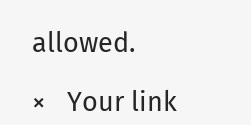allowed.

×   Your link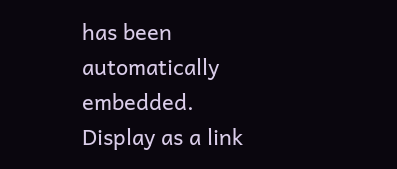has been automatically embedded.   Display as a link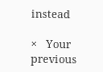instead

×   Your previous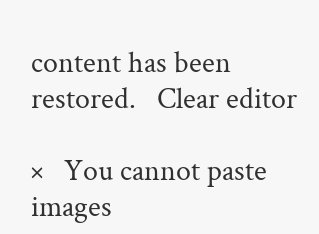content has been restored.   Clear editor

×   You cannot paste images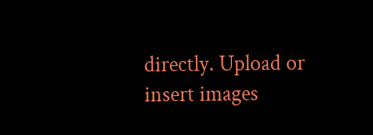directly. Upload or insert images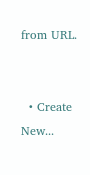from URL.


  • Create New...